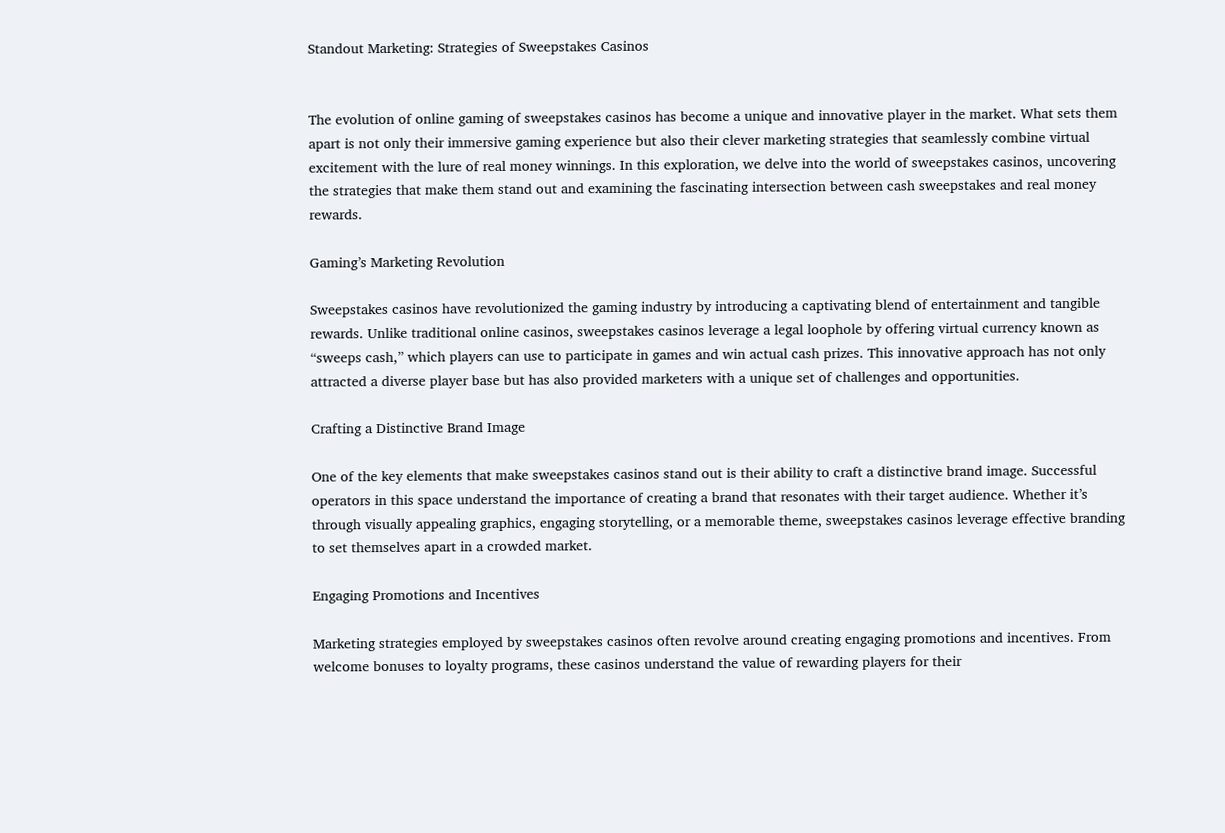Standout Marketing: Strategies of Sweepstakes Casinos


The evolution of online gaming of sweepstakes casinos has become a unique and innovative player in the market. What sets them apart is not only their immersive gaming experience but also their clever marketing strategies that seamlessly combine virtual excitement with the lure of real money winnings. In this exploration, we delve into the world of sweepstakes casinos, uncovering the strategies that make them stand out and examining the fascinating intersection between cash sweepstakes and real money rewards.

Gaming’s Marketing Revolution

Sweepstakes casinos have revolutionized the gaming industry by introducing a captivating blend of entertainment and tangible rewards. Unlike traditional online casinos, sweepstakes casinos leverage a legal loophole by offering virtual currency known as “sweeps cash,” which players can use to participate in games and win actual cash prizes. This innovative approach has not only attracted a diverse player base but has also provided marketers with a unique set of challenges and opportunities.

Crafting a Distinctive Brand Image

One of the key elements that make sweepstakes casinos stand out is their ability to craft a distinctive brand image. Successful operators in this space understand the importance of creating a brand that resonates with their target audience. Whether it’s through visually appealing graphics, engaging storytelling, or a memorable theme, sweepstakes casinos leverage effective branding to set themselves apart in a crowded market.

Engaging Promotions and Incentives

Marketing strategies employed by sweepstakes casinos often revolve around creating engaging promotions and incentives. From welcome bonuses to loyalty programs, these casinos understand the value of rewarding players for their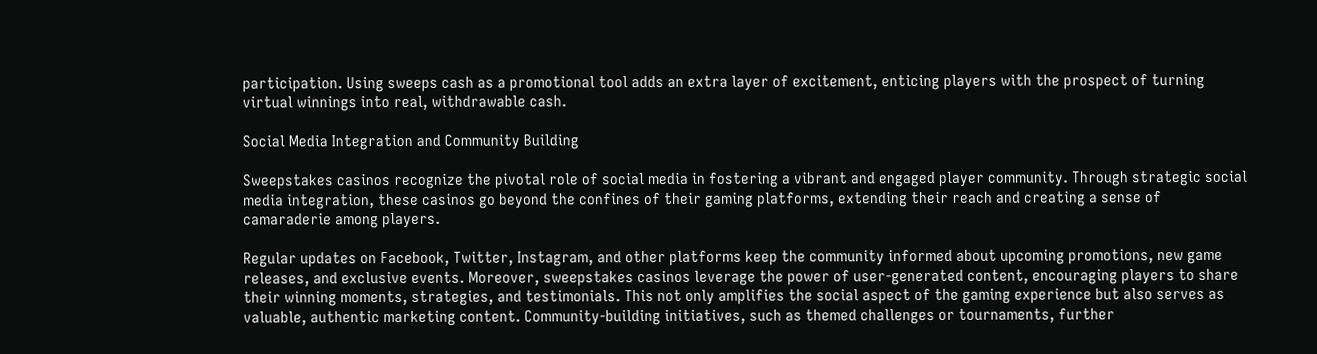participation. Using sweeps cash as a promotional tool adds an extra layer of excitement, enticing players with the prospect of turning virtual winnings into real, withdrawable cash.

Social Media Integration and Community Building

Sweepstakes casinos recognize the pivotal role of social media in fostering a vibrant and engaged player community. Through strategic social media integration, these casinos go beyond the confines of their gaming platforms, extending their reach and creating a sense of camaraderie among players.

Regular updates on Facebook, Twitter, Instagram, and other platforms keep the community informed about upcoming promotions, new game releases, and exclusive events. Moreover, sweepstakes casinos leverage the power of user-generated content, encouraging players to share their winning moments, strategies, and testimonials. This not only amplifies the social aspect of the gaming experience but also serves as valuable, authentic marketing content. Community-building initiatives, such as themed challenges or tournaments, further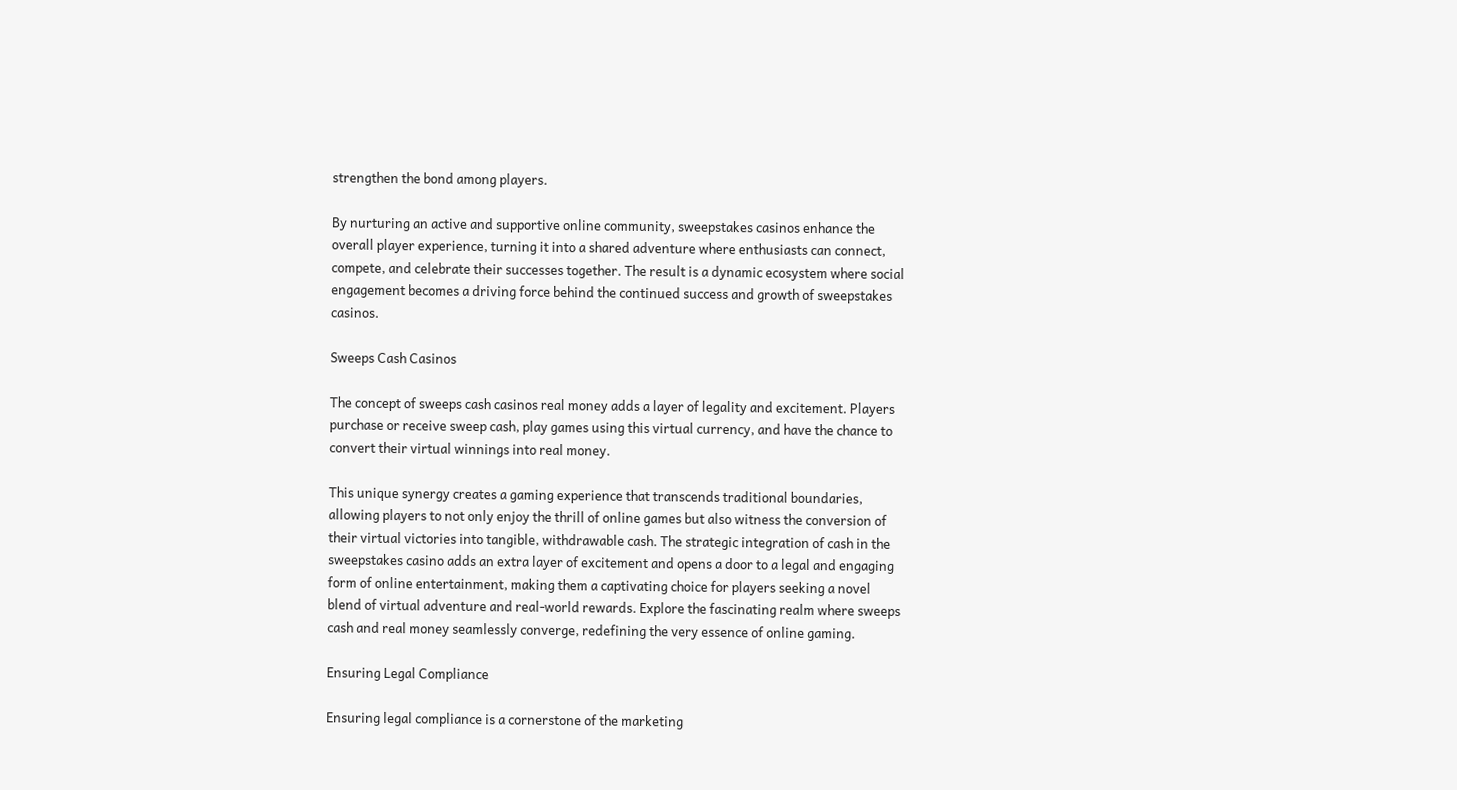strengthen the bond among players.

By nurturing an active and supportive online community, sweepstakes casinos enhance the overall player experience, turning it into a shared adventure where enthusiasts can connect, compete, and celebrate their successes together. The result is a dynamic ecosystem where social engagement becomes a driving force behind the continued success and growth of sweepstakes casinos.

Sweeps Cash Casinos

The concept of sweeps cash casinos real money adds a layer of legality and excitement. Players purchase or receive sweep cash, play games using this virtual currency, and have the chance to convert their virtual winnings into real money.

This unique synergy creates a gaming experience that transcends traditional boundaries, allowing players to not only enjoy the thrill of online games but also witness the conversion of their virtual victories into tangible, withdrawable cash. The strategic integration of cash in the sweepstakes casino adds an extra layer of excitement and opens a door to a legal and engaging form of online entertainment, making them a captivating choice for players seeking a novel blend of virtual adventure and real-world rewards. Explore the fascinating realm where sweeps cash and real money seamlessly converge, redefining the very essence of online gaming.

Ensuring Legal Compliance

Ensuring legal compliance is a cornerstone of the marketing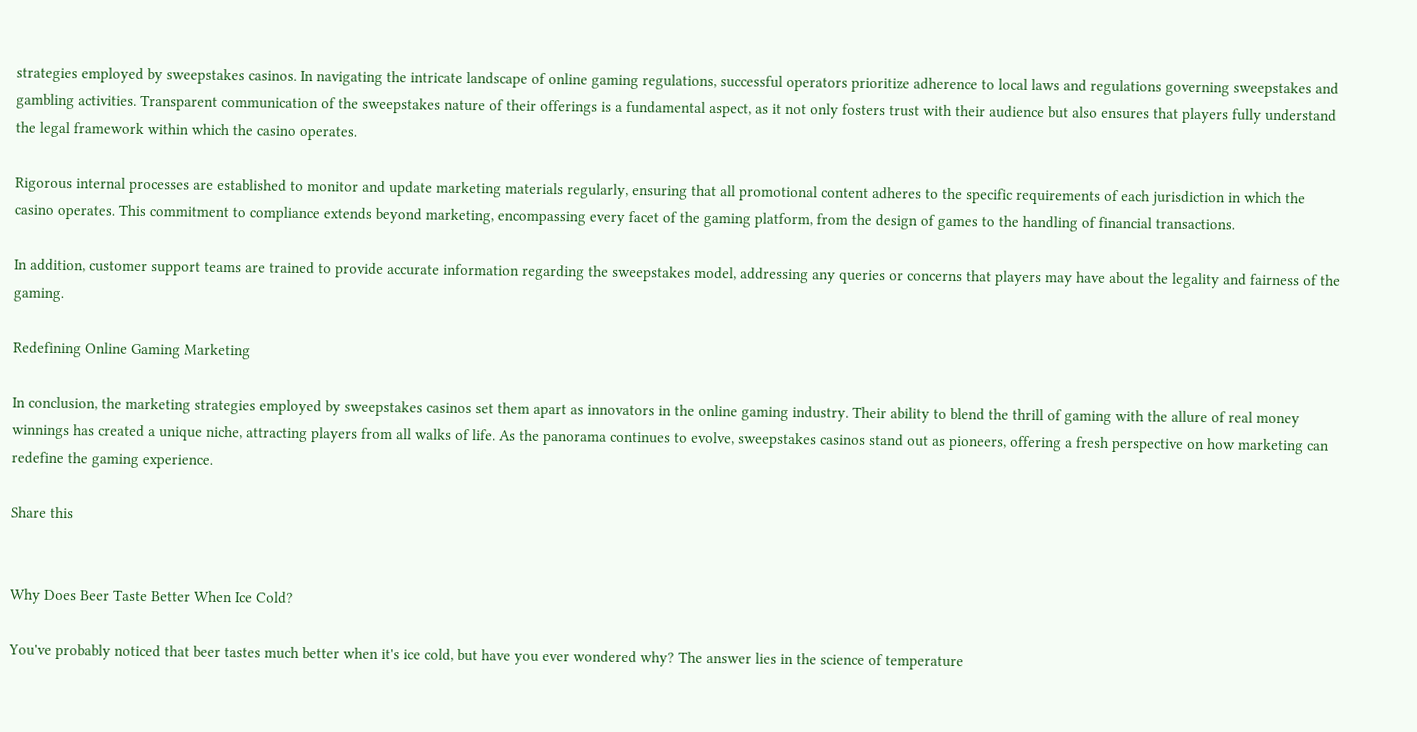strategies employed by sweepstakes casinos. In navigating the intricate landscape of online gaming regulations, successful operators prioritize adherence to local laws and regulations governing sweepstakes and gambling activities. Transparent communication of the sweepstakes nature of their offerings is a fundamental aspect, as it not only fosters trust with their audience but also ensures that players fully understand the legal framework within which the casino operates.

Rigorous internal processes are established to monitor and update marketing materials regularly, ensuring that all promotional content adheres to the specific requirements of each jurisdiction in which the casino operates. This commitment to compliance extends beyond marketing, encompassing every facet of the gaming platform, from the design of games to the handling of financial transactions.

In addition, customer support teams are trained to provide accurate information regarding the sweepstakes model, addressing any queries or concerns that players may have about the legality and fairness of the gaming.

Redefining Online Gaming Marketing

In conclusion, the marketing strategies employed by sweepstakes casinos set them apart as innovators in the online gaming industry. Their ability to blend the thrill of gaming with the allure of real money winnings has created a unique niche, attracting players from all walks of life. As the panorama continues to evolve, sweepstakes casinos stand out as pioneers, offering a fresh perspective on how marketing can redefine the gaming experience.

Share this


Why Does Beer Taste Better When Ice Cold?

You've probably noticed that beer tastes much better when it's ice cold, but have you ever wondered why? The answer lies in the science of temperature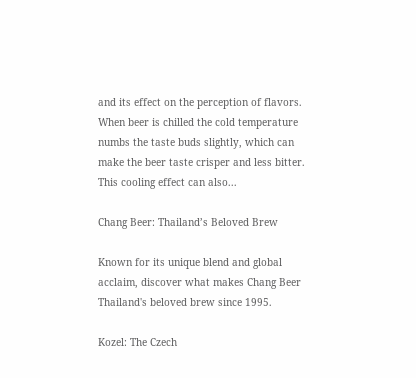and its effect on the perception of flavors. When beer is chilled the cold temperature numbs the taste buds slightly, which can make the beer taste crisper and less bitter. This cooling effect can also...

Chang Beer: Thailand’s Beloved Brew

Known for its unique blend and global acclaim, discover what makes Chang Beer Thailand's beloved brew since 1995.

Kozel: The Czech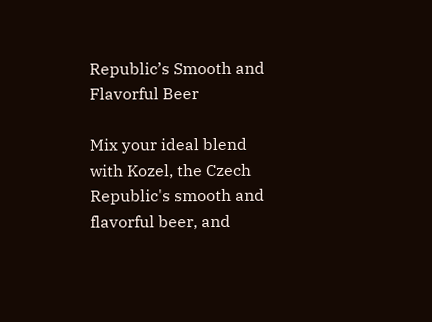Republic’s Smooth and Flavorful Beer

Mix your ideal blend with Kozel, the Czech Republic's smooth and flavorful beer, and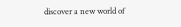discover a new world of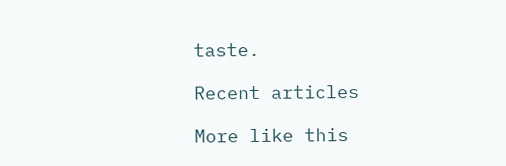taste.

Recent articles

More like this